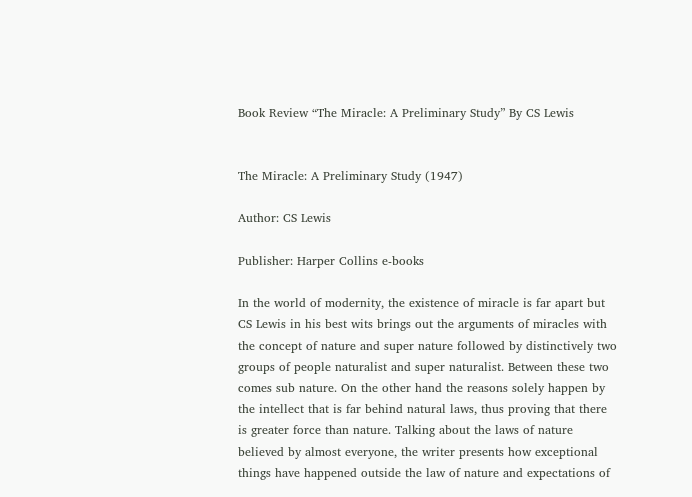Book Review “The Miracle: A Preliminary Study” By CS Lewis


The Miracle: A Preliminary Study (1947)

Author: CS Lewis

Publisher: Harper Collins e-books

In the world of modernity, the existence of miracle is far apart but CS Lewis in his best wits brings out the arguments of miracles with the concept of nature and super nature followed by distinctively two groups of people naturalist and super naturalist. Between these two comes sub nature. On the other hand the reasons solely happen by the intellect that is far behind natural laws, thus proving that there is greater force than nature. Talking about the laws of nature believed by almost everyone, the writer presents how exceptional things have happened outside the law of nature and expectations of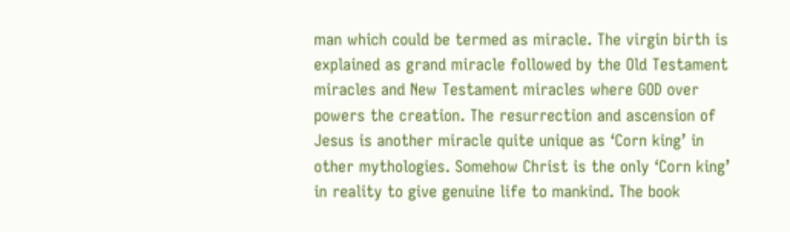man which could be termed as miracle. The virgin birth is explained as grand miracle followed by the Old Testament miracles and New Testament miracles where GOD over powers the creation. The resurrection and ascension of Jesus is another miracle quite unique as ‘Corn king’ in other mythologies. Somehow Christ is the only ‘Corn king’ in reality to give genuine life to mankind. The book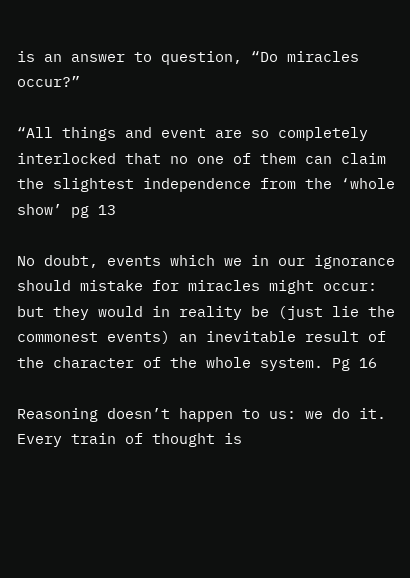is an answer to question, “Do miracles occur?”

“All things and event are so completely interlocked that no one of them can claim the slightest independence from the ‘whole show’ pg 13

No doubt, events which we in our ignorance should mistake for miracles might occur: but they would in reality be (just lie the commonest events) an inevitable result of the character of the whole system. Pg 16

Reasoning doesn’t happen to us: we do it. Every train of thought is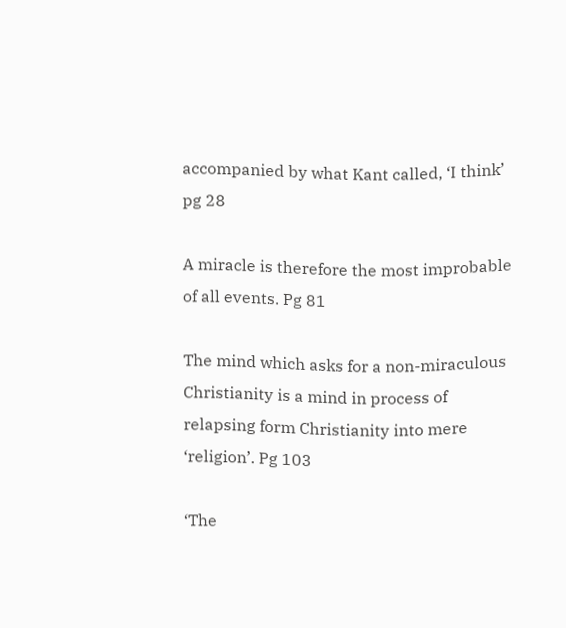accompanied by what Kant called, ‘I think’ pg 28

A miracle is therefore the most improbable of all events. Pg 81

The mind which asks for a non-miraculous Christianity is a mind in process of relapsing form Christianity into mere ‘religion’. Pg 103

‘The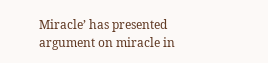Miracle’ has presented argument on miracle in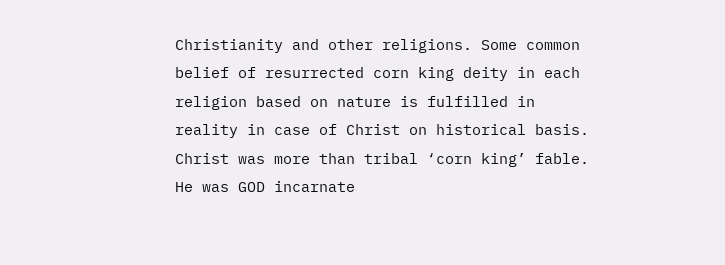Christianity and other religions. Some common belief of resurrected corn king deity in each religion based on nature is fulfilled in reality in case of Christ on historical basis.  Christ was more than tribal ‘corn king’ fable. He was GOD incarnate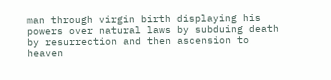man through virgin birth displaying his powers over natural laws by subduing death by resurrection and then ascension to heaven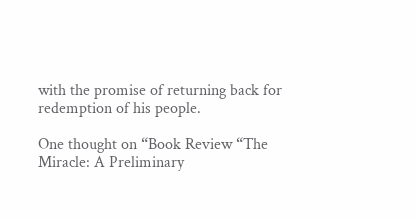with the promise of returning back for redemption of his people.

One thought on “Book Review “The Miracle: A Preliminary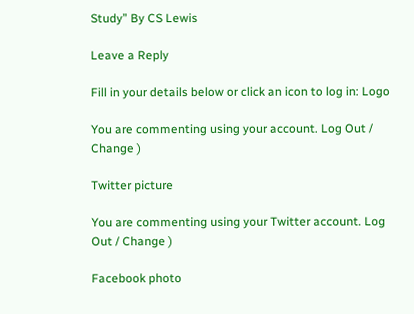Study” By CS Lewis

Leave a Reply

Fill in your details below or click an icon to log in: Logo

You are commenting using your account. Log Out / Change )

Twitter picture

You are commenting using your Twitter account. Log Out / Change )

Facebook photo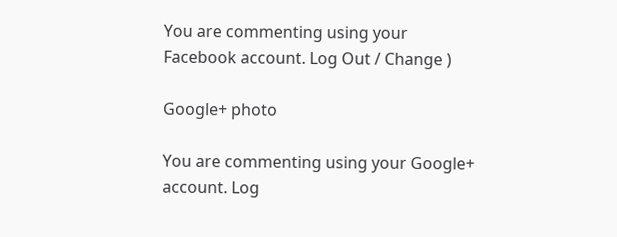You are commenting using your Facebook account. Log Out / Change )

Google+ photo

You are commenting using your Google+ account. Log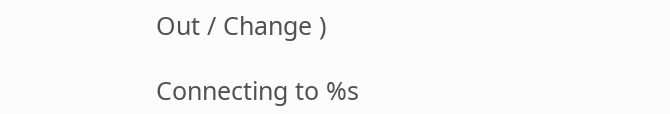Out / Change )

Connecting to %s